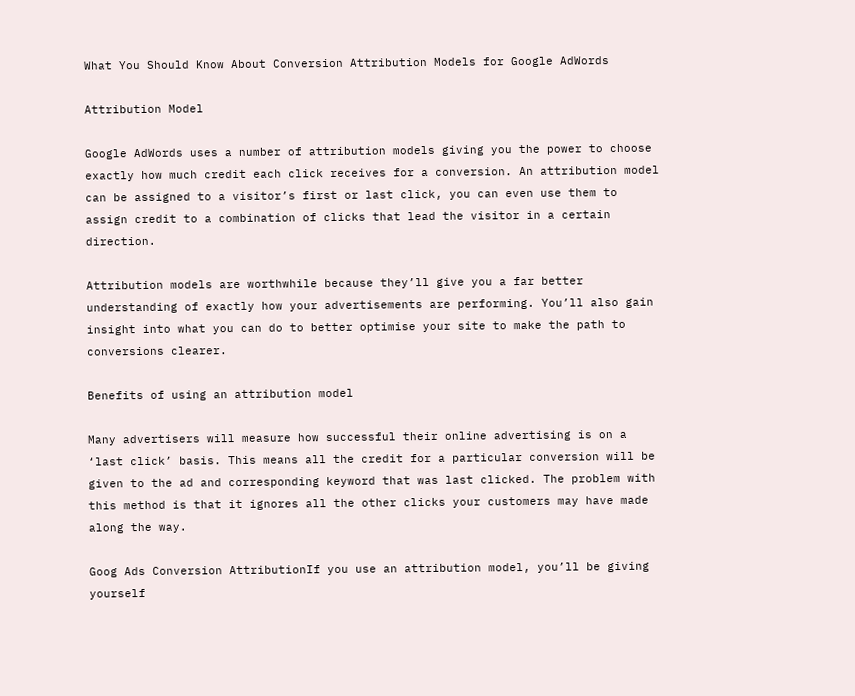What You Should Know About Conversion Attribution Models for Google AdWords

Attribution Model

Google AdWords uses a number of attribution models giving you the power to choose exactly how much credit each click receives for a conversion. An attribution model can be assigned to a visitor’s first or last click, you can even use them to assign credit to a combination of clicks that lead the visitor in a certain direction.

Attribution models are worthwhile because they’ll give you a far better understanding of exactly how your advertisements are performing. You’ll also gain insight into what you can do to better optimise your site to make the path to conversions clearer.

Benefits of using an attribution model

Many advertisers will measure how successful their online advertising is on a ‘last click’ basis. This means all the credit for a particular conversion will be given to the ad and corresponding keyword that was last clicked. The problem with this method is that it ignores all the other clicks your customers may have made along the way.

Goog Ads Conversion AttributionIf you use an attribution model, you’ll be giving yourself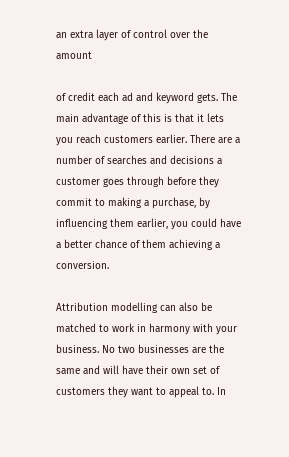an extra layer of control over the amount

of credit each ad and keyword gets. The main advantage of this is that it lets you reach customers earlier. There are a number of searches and decisions a customer goes through before they commit to making a purchase, by influencing them earlier, you could have a better chance of them achieving a conversion.

Attribution modelling can also be matched to work in harmony with your business. No two businesses are the same and will have their own set of customers they want to appeal to. In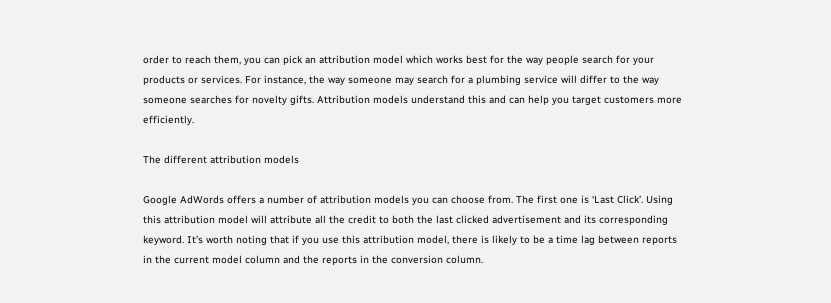order to reach them, you can pick an attribution model which works best for the way people search for your products or services. For instance, the way someone may search for a plumbing service will differ to the way someone searches for novelty gifts. Attribution models understand this and can help you target customers more efficiently.

The different attribution models

Google AdWords offers a number of attribution models you can choose from. The first one is ‘Last Click’. Using this attribution model will attribute all the credit to both the last clicked advertisement and its corresponding keyword. It’s worth noting that if you use this attribution model, there is likely to be a time lag between reports in the current model column and the reports in the conversion column.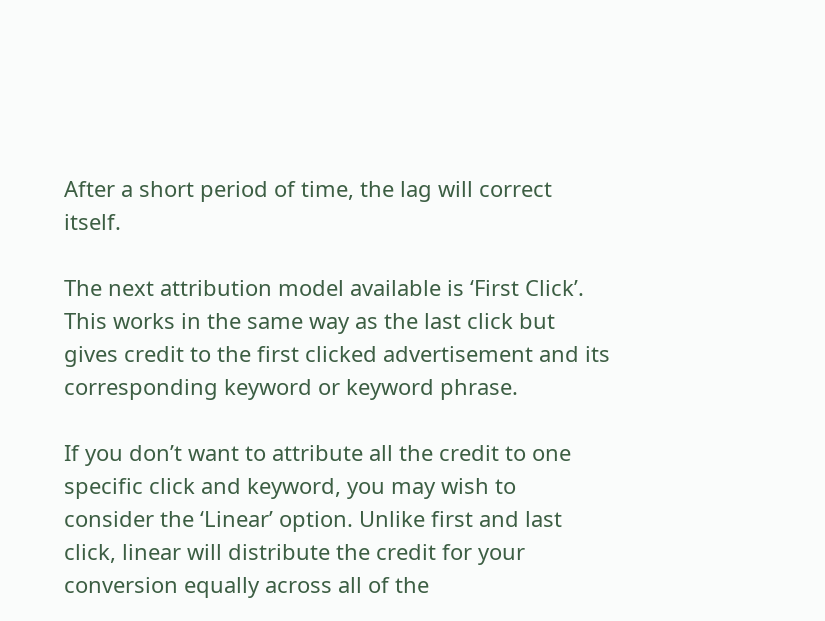After a short period of time, the lag will correct itself.

The next attribution model available is ‘First Click’. This works in the same way as the last click but gives credit to the first clicked advertisement and its corresponding keyword or keyword phrase.

If you don’t want to attribute all the credit to one specific click and keyword, you may wish to consider the ‘Linear’ option. Unlike first and last click, linear will distribute the credit for your conversion equally across all of the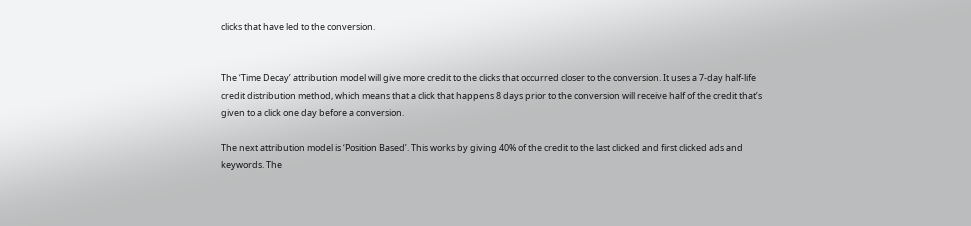clicks that have led to the conversion.


The ‘Time Decay’ attribution model will give more credit to the clicks that occurred closer to the conversion. It uses a 7-day half-life credit distribution method, which means that a click that happens 8 days prior to the conversion will receive half of the credit that’s given to a click one day before a conversion.

The next attribution model is ‘Position Based’. This works by giving 40% of the credit to the last clicked and first clicked ads and keywords. The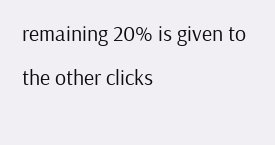remaining 20% is given to the other clicks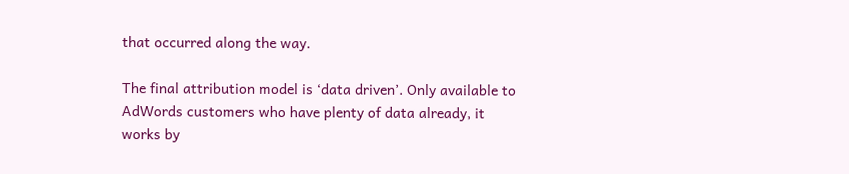that occurred along the way.

The final attribution model is ‘data driven’. Only available to AdWords customers who have plenty of data already, it works by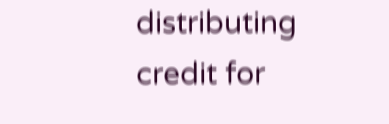distributing credit for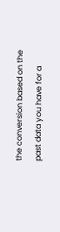the conversion based on the past data you have for a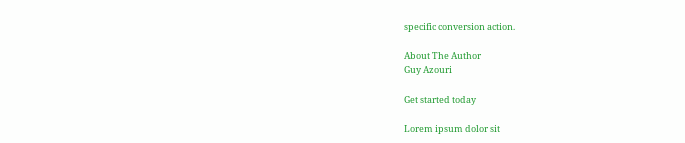specific conversion action.

About The Author
Guy Azouri

Get started today

Lorem ipsum dolor sit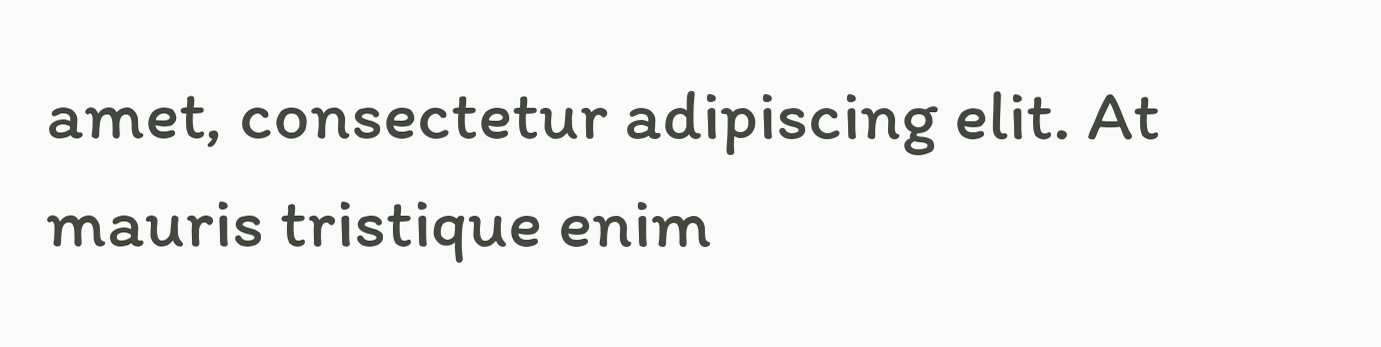amet, consectetur adipiscing elit. At mauris tristique enim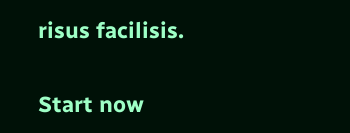risus facilisis.

Start now